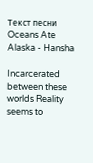Текст песни Oceans Ate Alaska - Hansha

Incarcerated between these worlds Reality seems to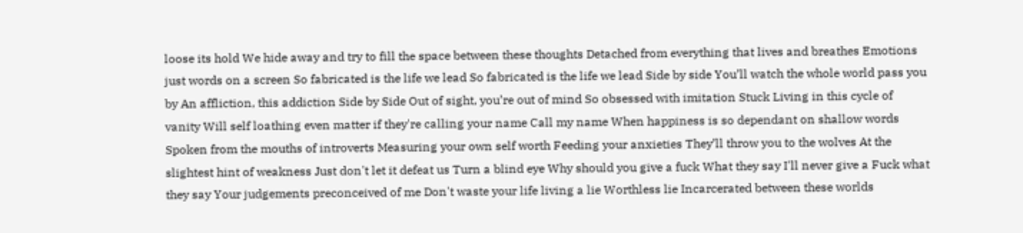loose its hold We hide away and try to fill the space between these thoughts Detached from everything that lives and breathes Emotions just words on a screen So fabricated is the life we lead So fabricated is the life we lead Side by side You’ll watch the whole world pass you by An affliction, this addiction Side by Side Out of sight, you’re out of mind So obsessed with imitation Stuck Living in this cycle of vanity Will self loathing even matter if they're calling your name Call my name When happiness is so dependant on shallow words Spoken from the mouths of introverts Measuring your own self worth Feeding your anxieties They’ll throw you to the wolves At the slightest hint of weakness Just don't let it defeat us Turn a blind eye Why should you give a fuck What they say I'll never give a Fuck what they say Your judgements preconceived of me Don't waste your life living a lie Worthless lie Incarcerated between these worlds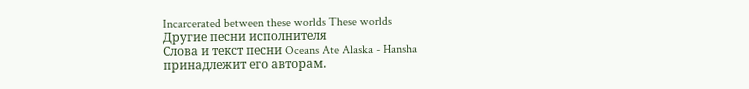Incarcerated between these worlds These worlds
Другие песни исполнителя
Слова и текст песни Oceans Ate Alaska - Hansha принадлежит его авторам.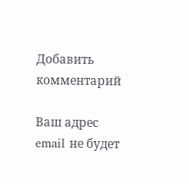Добавить комментарий

Ваш адрес email не будет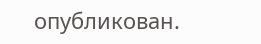опубликован.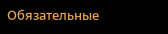Обязательные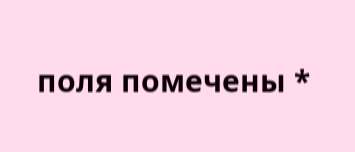поля помечены *